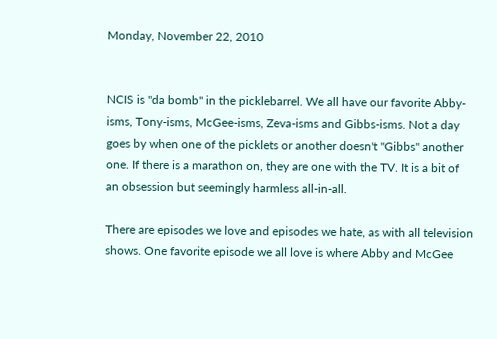Monday, November 22, 2010


NCIS is "da bomb" in the picklebarrel. We all have our favorite Abby-isms, Tony-isms, McGee-isms, Zeva-isms and Gibbs-isms. Not a day goes by when one of the picklets or another doesn't "Gibbs" another one. If there is a marathon on, they are one with the TV. It is a bit of an obsession but seemingly harmless all-in-all.

There are episodes we love and episodes we hate, as with all television shows. One favorite episode we all love is where Abby and McGee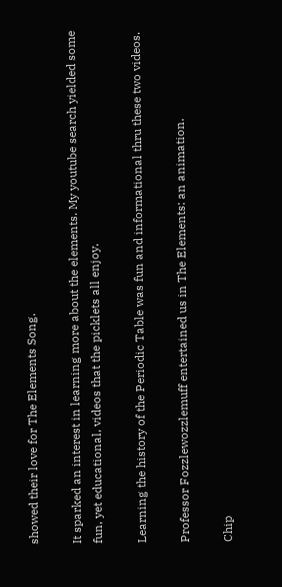showed their love for The Elements Song.

It sparked an interest in learning more about the elements. My youtube search yielded some fun, yet educational, videos that the picklets all enjoy.

Learning the history of the Periodic Table was fun and informational thru these two videos.

Professor Fozzlewozzlemuff entertained us in The Elements: an animation.

Chip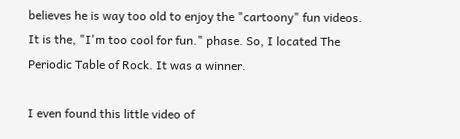believes he is way too old to enjoy the "cartoony" fun videos. It is the, "I'm too cool for fun." phase. So, I located The Periodic Table of Rock. It was a winner.

I even found this little video of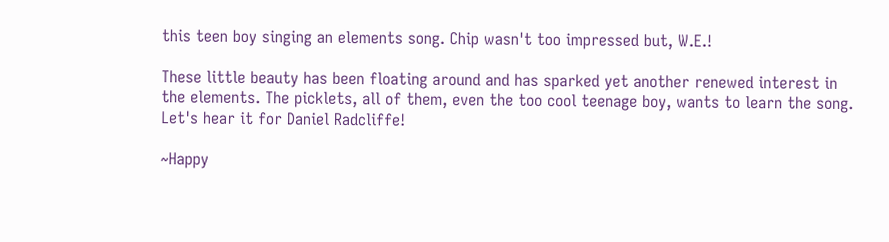this teen boy singing an elements song. Chip wasn't too impressed but, W.E.!

These little beauty has been floating around and has sparked yet another renewed interest in the elements. The picklets, all of them, even the too cool teenage boy, wants to learn the song. Let's hear it for Daniel Radcliffe!

~Happy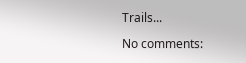Trails...

No comments: